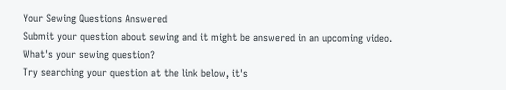Your Sewing Questions Answered
Submit your question about sewing and it might be answered in an upcoming video.
What's your sewing question?
Try searching your question at the link below, it's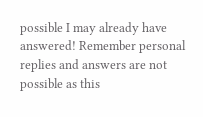possible I may already have answered! Remember personal replies and answers are not possible as this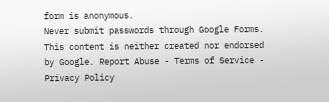form is anonymous.
Never submit passwords through Google Forms.
This content is neither created nor endorsed by Google. Report Abuse - Terms of Service - Privacy Policy